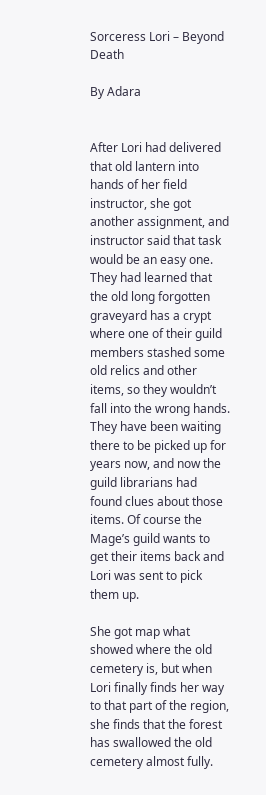Sorceress Lori – Beyond Death

By Adara


After Lori had delivered that old lantern into hands of her field instructor, she got another assignment, and instructor said that task would be an easy one. They had learned that the old long forgotten graveyard has a crypt where one of their guild members stashed some old relics and other items, so they wouldn’t fall into the wrong hands. They have been waiting there to be picked up for years now, and now the guild librarians had found clues about those items. Of course the Mage’s guild wants to get their items back and Lori was sent to pick them up.

She got map what showed where the old cemetery is, but when Lori finally finds her way to that part of the region, she finds that the forest has swallowed the old cemetery almost fully.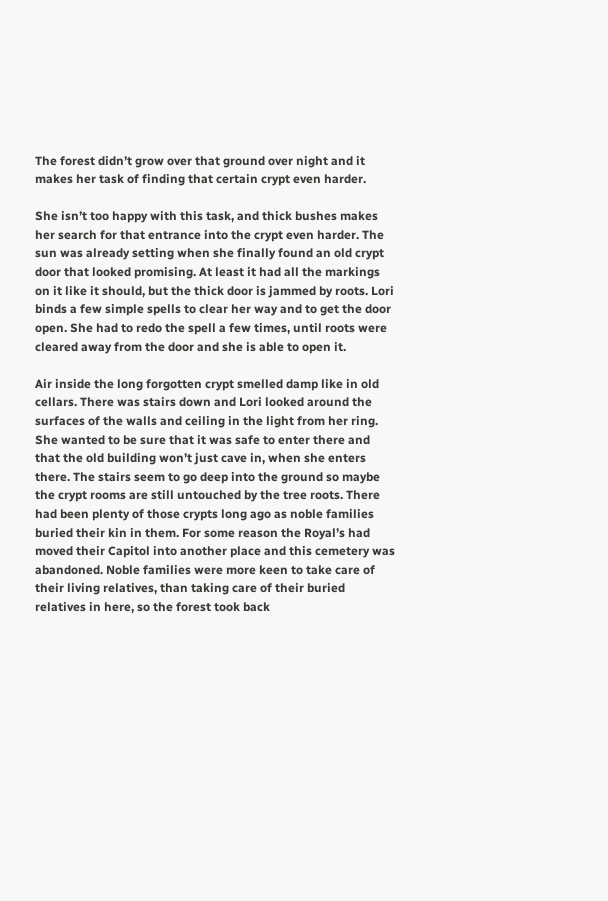The forest didn’t grow over that ground over night and it makes her task of finding that certain crypt even harder.

She isn’t too happy with this task, and thick bushes makes her search for that entrance into the crypt even harder. The sun was already setting when she finally found an old crypt door that looked promising. At least it had all the markings on it like it should, but the thick door is jammed by roots. Lori binds a few simple spells to clear her way and to get the door open. She had to redo the spell a few times, until roots were cleared away from the door and she is able to open it.

Air inside the long forgotten crypt smelled damp like in old cellars. There was stairs down and Lori looked around the surfaces of the walls and ceiling in the light from her ring. She wanted to be sure that it was safe to enter there and that the old building won’t just cave in, when she enters there. The stairs seem to go deep into the ground so maybe the crypt rooms are still untouched by the tree roots. There had been plenty of those crypts long ago as noble families buried their kin in them. For some reason the Royal’s had moved their Capitol into another place and this cemetery was abandoned. Noble families were more keen to take care of their living relatives, than taking care of their buried relatives in here, so the forest took back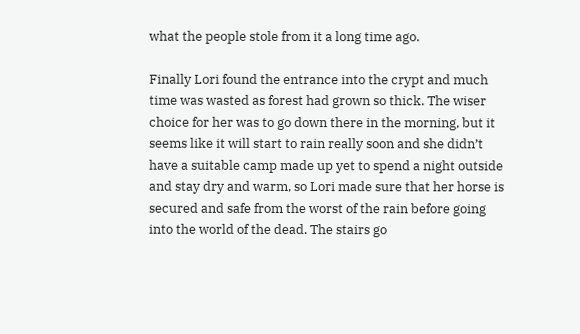what the people stole from it a long time ago.

Finally Lori found the entrance into the crypt and much time was wasted as forest had grown so thick. The wiser choice for her was to go down there in the morning, but it seems like it will start to rain really soon and she didn’t have a suitable camp made up yet to spend a night outside and stay dry and warm, so Lori made sure that her horse is secured and safe from the worst of the rain before going into the world of the dead. The stairs go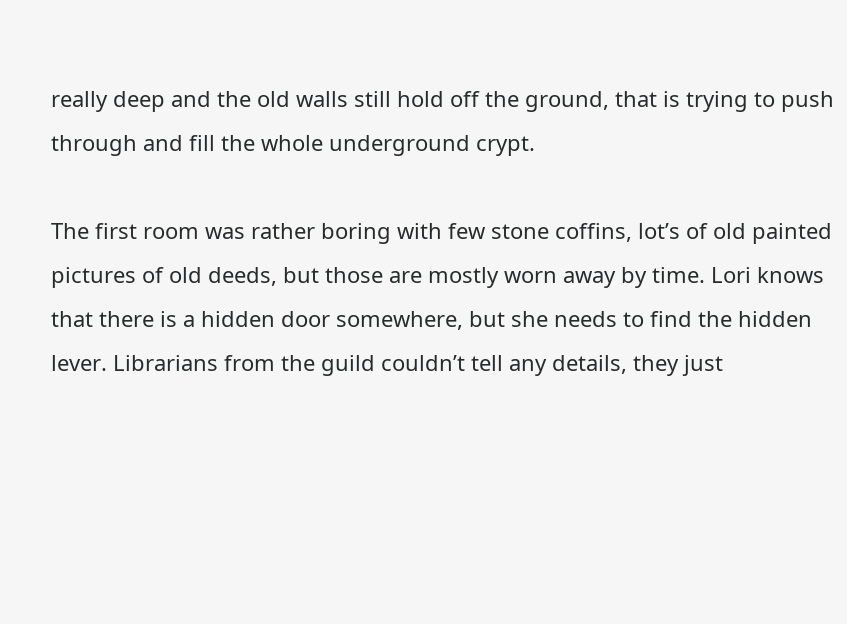really deep and the old walls still hold off the ground, that is trying to push through and fill the whole underground crypt.

The first room was rather boring with few stone coffins, lot’s of old painted pictures of old deeds, but those are mostly worn away by time. Lori knows that there is a hidden door somewhere, but she needs to find the hidden lever. Librarians from the guild couldn’t tell any details, they just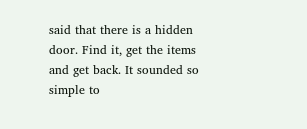said that there is a hidden door. Find it, get the items and get back. It sounded so simple to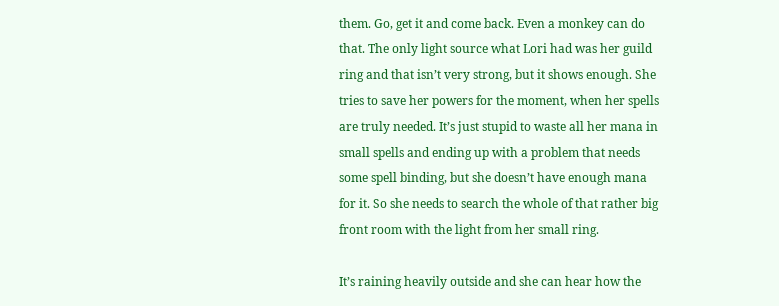them. Go, get it and come back. Even a monkey can do that. The only light source what Lori had was her guild ring and that isn’t very strong, but it shows enough. She tries to save her powers for the moment, when her spells are truly needed. It’s just stupid to waste all her mana in small spells and ending up with a problem that needs some spell binding, but she doesn’t have enough mana for it. So she needs to search the whole of that rather big front room with the light from her small ring.

It’s raining heavily outside and she can hear how the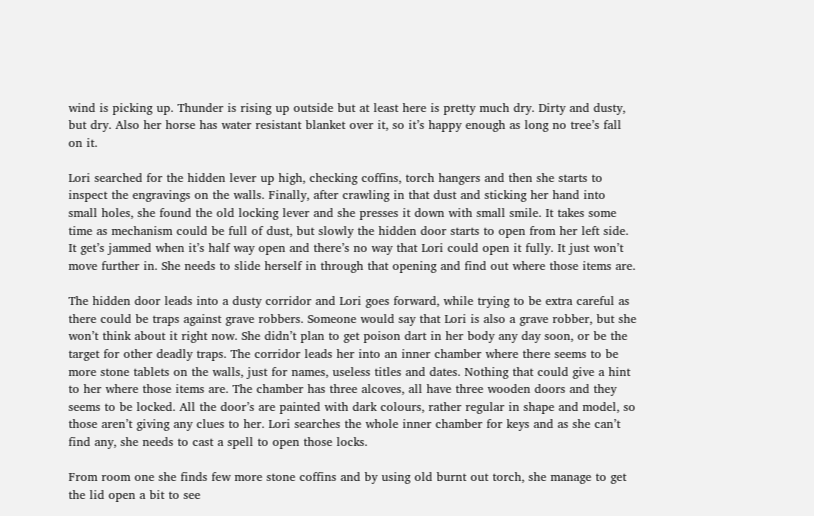wind is picking up. Thunder is rising up outside but at least here is pretty much dry. Dirty and dusty, but dry. Also her horse has water resistant blanket over it, so it’s happy enough as long no tree’s fall on it.

Lori searched for the hidden lever up high, checking coffins, torch hangers and then she starts to inspect the engravings on the walls. Finally, after crawling in that dust and sticking her hand into small holes, she found the old locking lever and she presses it down with small smile. It takes some time as mechanism could be full of dust, but slowly the hidden door starts to open from her left side. It get’s jammed when it’s half way open and there’s no way that Lori could open it fully. It just won’t move further in. She needs to slide herself in through that opening and find out where those items are.

The hidden door leads into a dusty corridor and Lori goes forward, while trying to be extra careful as there could be traps against grave robbers. Someone would say that Lori is also a grave robber, but she won’t think about it right now. She didn’t plan to get poison dart in her body any day soon, or be the target for other deadly traps. The corridor leads her into an inner chamber where there seems to be more stone tablets on the walls, just for names, useless titles and dates. Nothing that could give a hint to her where those items are. The chamber has three alcoves, all have three wooden doors and they seems to be locked. All the door’s are painted with dark colours, rather regular in shape and model, so those aren’t giving any clues to her. Lori searches the whole inner chamber for keys and as she can’t find any, she needs to cast a spell to open those locks.

From room one she finds few more stone coffins and by using old burnt out torch, she manage to get the lid open a bit to see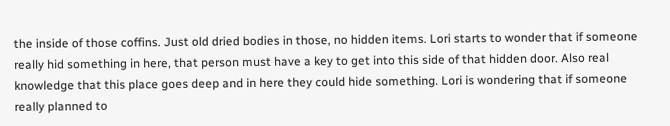the inside of those coffins. Just old dried bodies in those, no hidden items. Lori starts to wonder that if someone really hid something in here, that person must have a key to get into this side of that hidden door. Also real knowledge that this place goes deep and in here they could hide something. Lori is wondering that if someone really planned to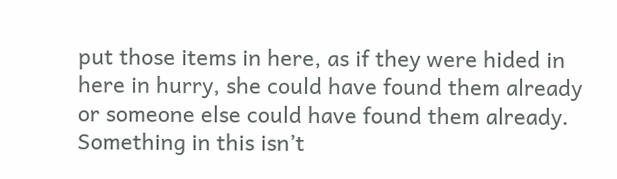put those items in here, as if they were hided in here in hurry, she could have found them already or someone else could have found them already. Something in this isn’t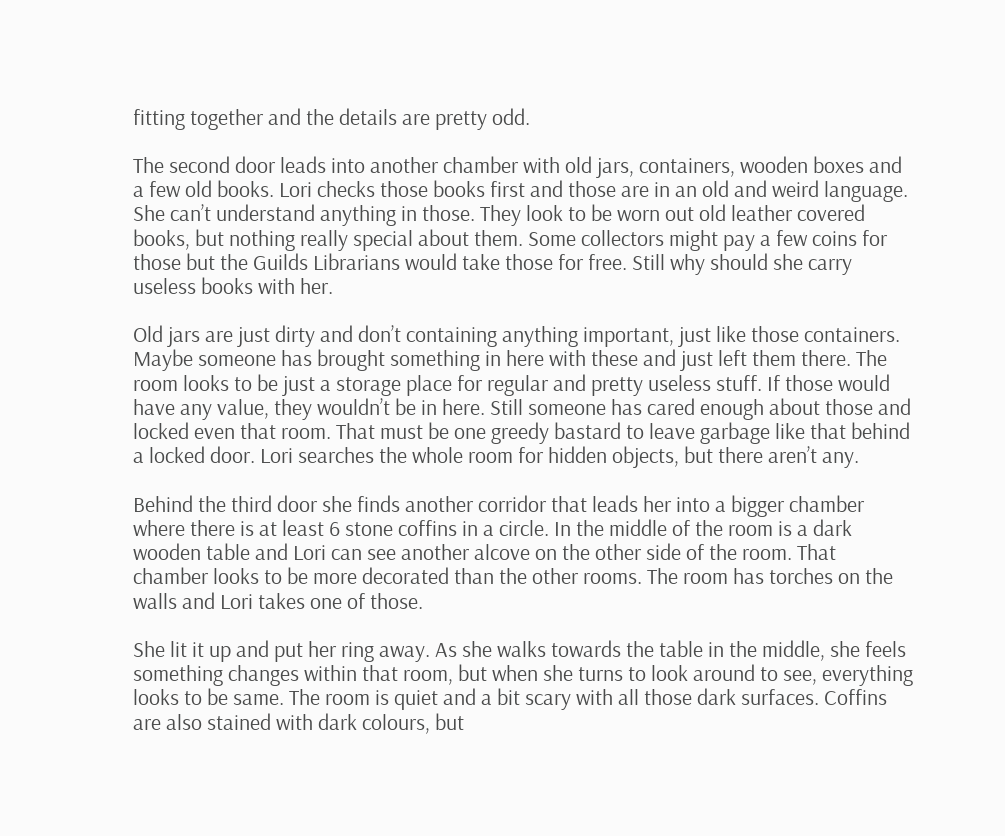fitting together and the details are pretty odd.

The second door leads into another chamber with old jars, containers, wooden boxes and a few old books. Lori checks those books first and those are in an old and weird language. She can’t understand anything in those. They look to be worn out old leather covered books, but nothing really special about them. Some collectors might pay a few coins for those but the Guilds Librarians would take those for free. Still why should she carry useless books with her.

Old jars are just dirty and don’t containing anything important, just like those containers. Maybe someone has brought something in here with these and just left them there. The room looks to be just a storage place for regular and pretty useless stuff. If those would have any value, they wouldn’t be in here. Still someone has cared enough about those and locked even that room. That must be one greedy bastard to leave garbage like that behind a locked door. Lori searches the whole room for hidden objects, but there aren’t any.

Behind the third door she finds another corridor that leads her into a bigger chamber where there is at least 6 stone coffins in a circle. In the middle of the room is a dark wooden table and Lori can see another alcove on the other side of the room. That chamber looks to be more decorated than the other rooms. The room has torches on the walls and Lori takes one of those.

She lit it up and put her ring away. As she walks towards the table in the middle, she feels something changes within that room, but when she turns to look around to see, everything looks to be same. The room is quiet and a bit scary with all those dark surfaces. Coffins are also stained with dark colours, but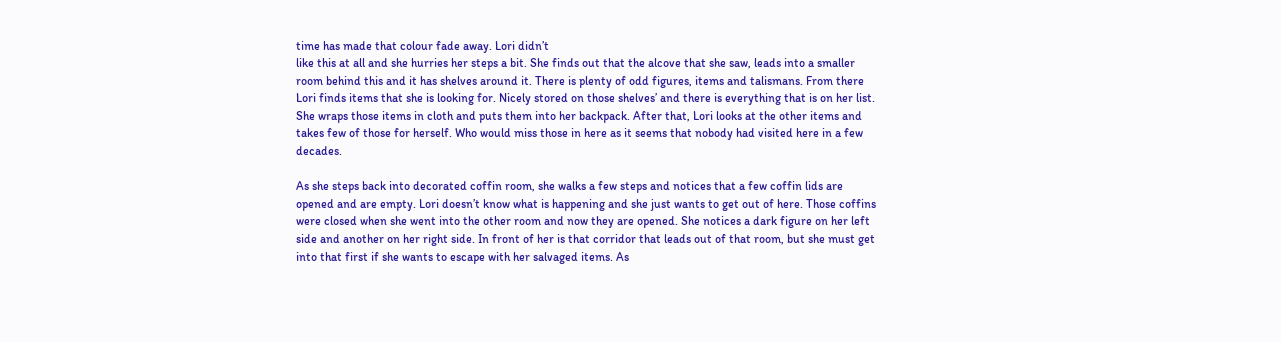time has made that colour fade away. Lori didn’t
like this at all and she hurries her steps a bit. She finds out that the alcove that she saw, leads into a smaller room behind this and it has shelves around it. There is plenty of odd figures, items and talismans. From there Lori finds items that she is looking for. Nicely stored on those shelves’ and there is everything that is on her list. She wraps those items in cloth and puts them into her backpack. After that, Lori looks at the other items and takes few of those for herself. Who would miss those in here as it seems that nobody had visited here in a few decades.

As she steps back into decorated coffin room, she walks a few steps and notices that a few coffin lids are opened and are empty. Lori doesn’t know what is happening and she just wants to get out of here. Those coffins were closed when she went into the other room and now they are opened. She notices a dark figure on her left side and another on her right side. In front of her is that corridor that leads out of that room, but she must get into that first if she wants to escape with her salvaged items. As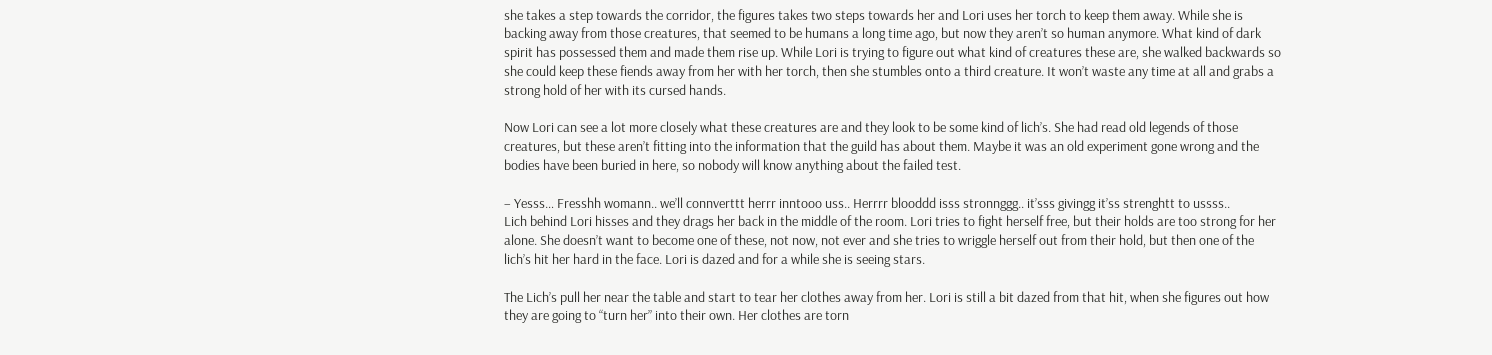she takes a step towards the corridor, the figures takes two steps towards her and Lori uses her torch to keep them away. While she is backing away from those creatures, that seemed to be humans a long time ago, but now they aren’t so human anymore. What kind of dark spirit has possessed them and made them rise up. While Lori is trying to figure out what kind of creatures these are, she walked backwards so she could keep these fiends away from her with her torch, then she stumbles onto a third creature. It won’t waste any time at all and grabs a strong hold of her with its cursed hands.

Now Lori can see a lot more closely what these creatures are and they look to be some kind of lich’s. She had read old legends of those creatures, but these aren’t fitting into the information that the guild has about them. Maybe it was an old experiment gone wrong and the bodies have been buried in here, so nobody will know anything about the failed test.

– Yesss… Fresshh womann.. we’ll connverttt herrr inntooo uss.. Herrrr blooddd isss stronnggg.. it’sss givingg it’ss strenghtt to ussss..
Lich behind Lori hisses and they drags her back in the middle of the room. Lori tries to fight herself free, but their holds are too strong for her alone. She doesn’t want to become one of these, not now, not ever and she tries to wriggle herself out from their hold, but then one of the lich’s hit her hard in the face. Lori is dazed and for a while she is seeing stars.

The Lich’s pull her near the table and start to tear her clothes away from her. Lori is still a bit dazed from that hit, when she figures out how they are going to “turn her” into their own. Her clothes are torn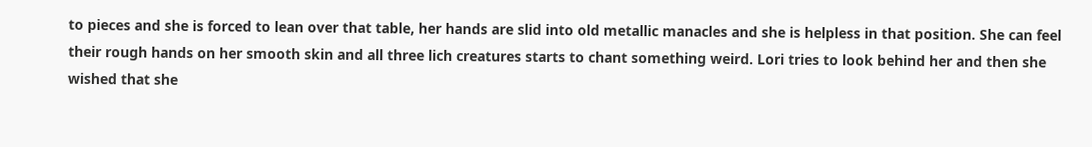to pieces and she is forced to lean over that table, her hands are slid into old metallic manacles and she is helpless in that position. She can feel their rough hands on her smooth skin and all three lich creatures starts to chant something weird. Lori tries to look behind her and then she wished that she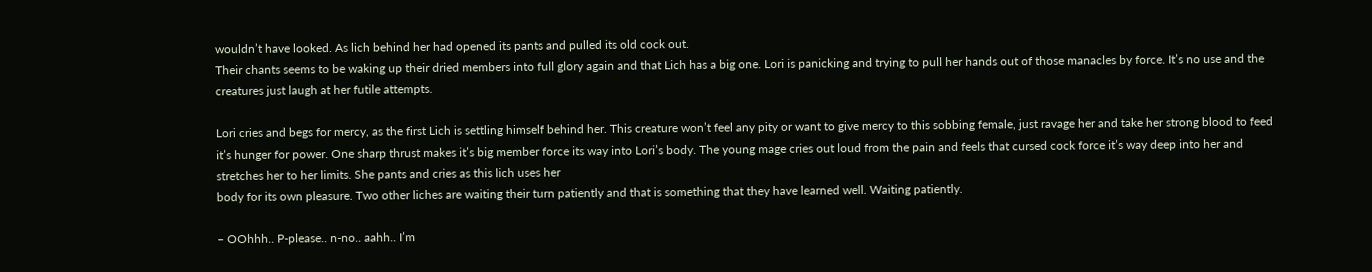wouldn’t have looked. As lich behind her had opened its pants and pulled its old cock out.
Their chants seems to be waking up their dried members into full glory again and that Lich has a big one. Lori is panicking and trying to pull her hands out of those manacles by force. It’s no use and the creatures just laugh at her futile attempts.

Lori cries and begs for mercy, as the first Lich is settling himself behind her. This creature won’t feel any pity or want to give mercy to this sobbing female, just ravage her and take her strong blood to feed it’s hunger for power. One sharp thrust makes it’s big member force its way into Lori’s body. The young mage cries out loud from the pain and feels that cursed cock force it’s way deep into her and stretches her to her limits. She pants and cries as this lich uses her
body for its own pleasure. Two other liches are waiting their turn patiently and that is something that they have learned well. Waiting patiently.

– OOhhh.. P-please.. n-no.. aahh.. I’m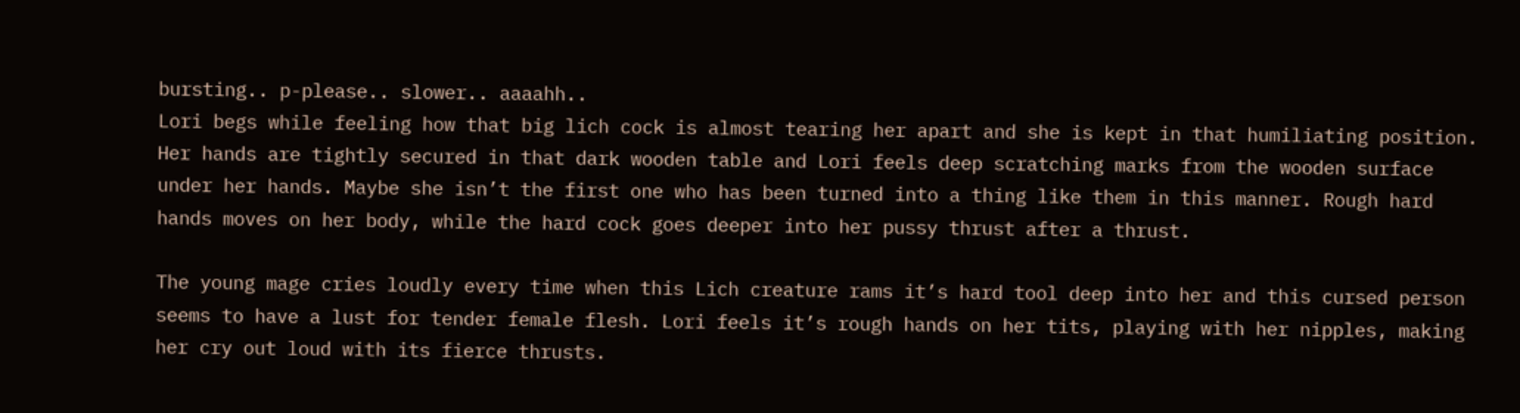bursting.. p-please.. slower.. aaaahh..
Lori begs while feeling how that big lich cock is almost tearing her apart and she is kept in that humiliating position. Her hands are tightly secured in that dark wooden table and Lori feels deep scratching marks from the wooden surface under her hands. Maybe she isn’t the first one who has been turned into a thing like them in this manner. Rough hard hands moves on her body, while the hard cock goes deeper into her pussy thrust after a thrust.

The young mage cries loudly every time when this Lich creature rams it’s hard tool deep into her and this cursed person seems to have a lust for tender female flesh. Lori feels it’s rough hands on her tits, playing with her nipples, making her cry out loud with its fierce thrusts.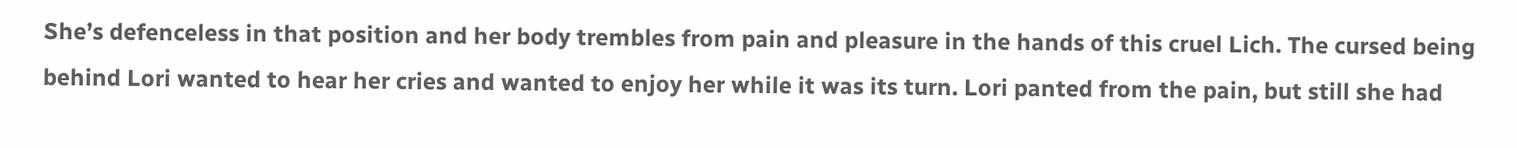She’s defenceless in that position and her body trembles from pain and pleasure in the hands of this cruel Lich. The cursed being behind Lori wanted to hear her cries and wanted to enjoy her while it was its turn. Lori panted from the pain, but still she had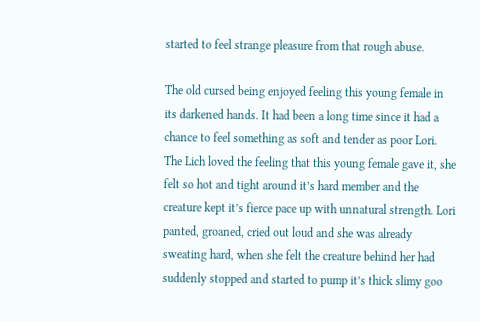started to feel strange pleasure from that rough abuse.

The old cursed being enjoyed feeling this young female in its darkened hands. It had been a long time since it had a chance to feel something as soft and tender as poor Lori. The Lich loved the feeling that this young female gave it, she felt so hot and tight around it’s hard member and the creature kept it’s fierce pace up with unnatural strength. Lori panted, groaned, cried out loud and she was already sweating hard, when she felt the creature behind her had suddenly stopped and started to pump it’s thick slimy goo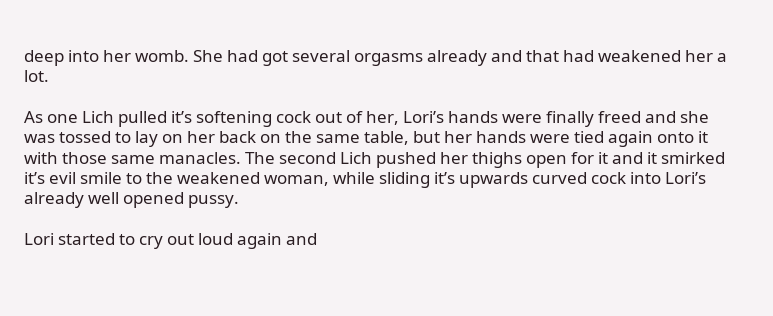deep into her womb. She had got several orgasms already and that had weakened her a lot.

As one Lich pulled it’s softening cock out of her, Lori’s hands were finally freed and she was tossed to lay on her back on the same table, but her hands were tied again onto it with those same manacles. The second Lich pushed her thighs open for it and it smirked it’s evil smile to the weakened woman, while sliding it’s upwards curved cock into Lori’s already well opened pussy.

Lori started to cry out loud again and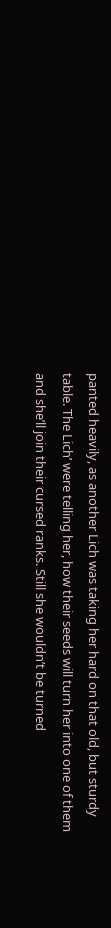panted heavily, as another Lich was taking her hard on that old, but sturdy table. The Lich’ were telling her, how their seeds will turn her into one of them and she’ll join their cursed ranks. Still she wouldn’t be turned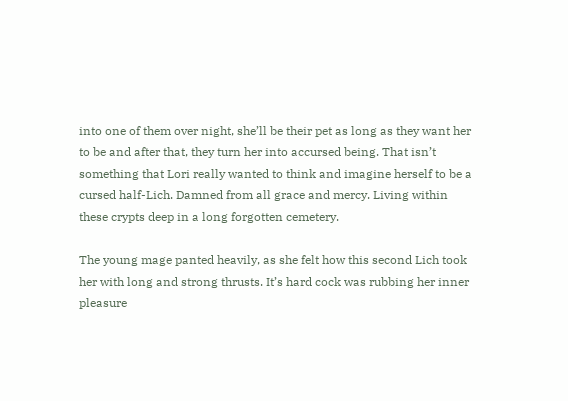into one of them over night, she’ll be their pet as long as they want her to be and after that, they turn her into accursed being. That isn’t something that Lori really wanted to think and imagine herself to be a cursed half-Lich. Damned from all grace and mercy. Living within these crypts deep in a long forgotten cemetery.

The young mage panted heavily, as she felt how this second Lich took her with long and strong thrusts. It’s hard cock was rubbing her inner pleasure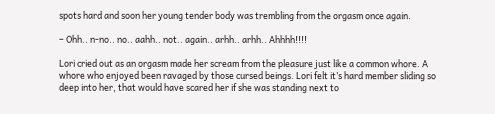spots hard and soon her young tender body was trembling from the orgasm once again.

– Ohh.. n-no.. no.. aahh.. not.. again.. arhh.. arhh.. Ahhhh!!!!

Lori cried out as an orgasm made her scream from the pleasure just like a common whore. A whore who enjoyed been ravaged by those cursed beings. Lori felt it’s hard member sliding so deep into her, that would have scared her if she was standing next to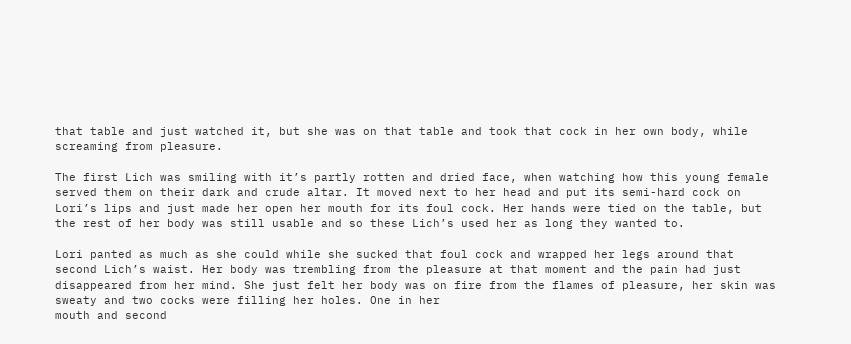that table and just watched it, but she was on that table and took that cock in her own body, while screaming from pleasure.

The first Lich was smiling with it’s partly rotten and dried face, when watching how this young female served them on their dark and crude altar. It moved next to her head and put its semi-hard cock on Lori’s lips and just made her open her mouth for its foul cock. Her hands were tied on the table, but the rest of her body was still usable and so these Lich’s used her as long they wanted to.

Lori panted as much as she could while she sucked that foul cock and wrapped her legs around that second Lich’s waist. Her body was trembling from the pleasure at that moment and the pain had just disappeared from her mind. She just felt her body was on fire from the flames of pleasure, her skin was sweaty and two cocks were filling her holes. One in her
mouth and second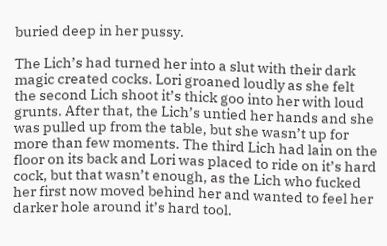buried deep in her pussy.

The Lich’s had turned her into a slut with their dark magic created cocks. Lori groaned loudly as she felt the second Lich shoot it’s thick goo into her with loud grunts. After that, the Lich’s untied her hands and she was pulled up from the table, but she wasn’t up for more than few moments. The third Lich had lain on the floor on its back and Lori was placed to ride on it’s hard cock, but that wasn’t enough, as the Lich who fucked her first now moved behind her and wanted to feel her darker hole around it’s hard tool.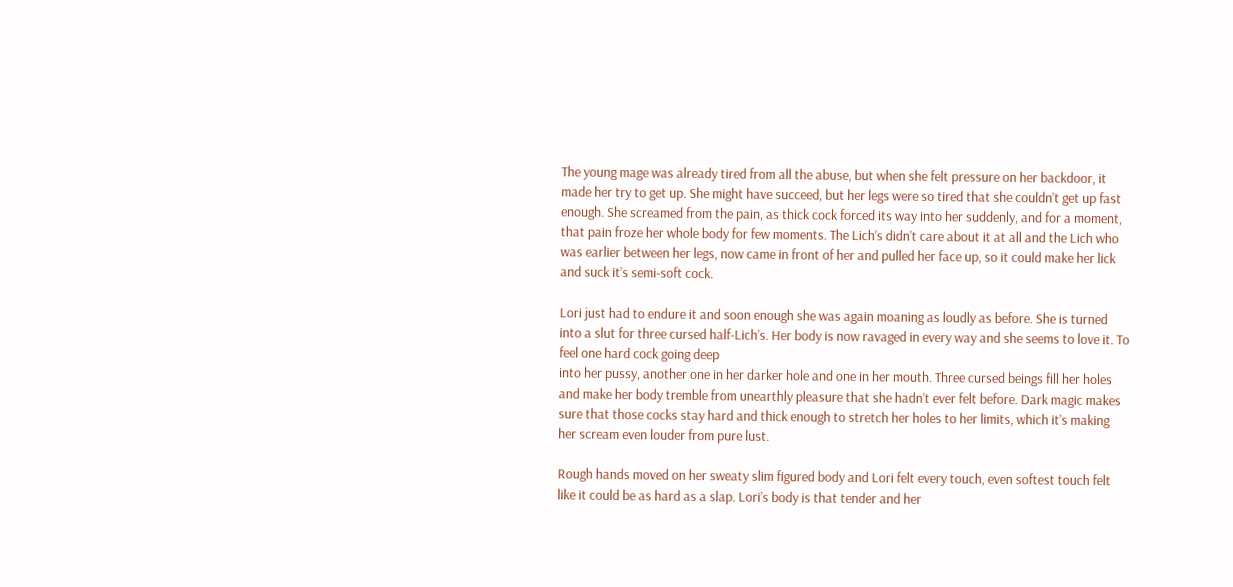The young mage was already tired from all the abuse, but when she felt pressure on her backdoor, it made her try to get up. She might have succeed, but her legs were so tired that she couldn’t get up fast enough. She screamed from the pain, as thick cock forced its way into her suddenly, and for a moment, that pain froze her whole body for few moments. The Lich’s didn’t care about it at all and the Lich who was earlier between her legs, now came in front of her and pulled her face up, so it could make her lick and suck it’s semi-soft cock.

Lori just had to endure it and soon enough she was again moaning as loudly as before. She is turned into a slut for three cursed half-Lich’s. Her body is now ravaged in every way and she seems to love it. To feel one hard cock going deep
into her pussy, another one in her darker hole and one in her mouth. Three cursed beings fill her holes and make her body tremble from unearthly pleasure that she hadn’t ever felt before. Dark magic makes sure that those cocks stay hard and thick enough to stretch her holes to her limits, which it’s making her scream even louder from pure lust.

Rough hands moved on her sweaty slim figured body and Lori felt every touch, even softest touch felt like it could be as hard as a slap. Lori’s body is that tender and her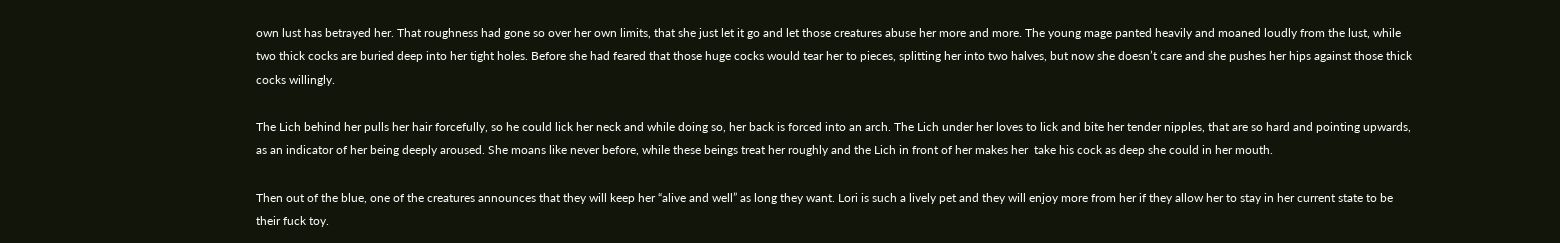own lust has betrayed her. That roughness had gone so over her own limits, that she just let it go and let those creatures abuse her more and more. The young mage panted heavily and moaned loudly from the lust, while two thick cocks are buried deep into her tight holes. Before she had feared that those huge cocks would tear her to pieces, splitting her into two halves, but now she doesn’t care and she pushes her hips against those thick cocks willingly.

The Lich behind her pulls her hair forcefully, so he could lick her neck and while doing so, her back is forced into an arch. The Lich under her loves to lick and bite her tender nipples, that are so hard and pointing upwards, as an indicator of her being deeply aroused. She moans like never before, while these beings treat her roughly and the Lich in front of her makes her  take his cock as deep she could in her mouth.

Then out of the blue, one of the creatures announces that they will keep her “alive and well” as long they want. Lori is such a lively pet and they will enjoy more from her if they allow her to stay in her current state to be their fuck toy.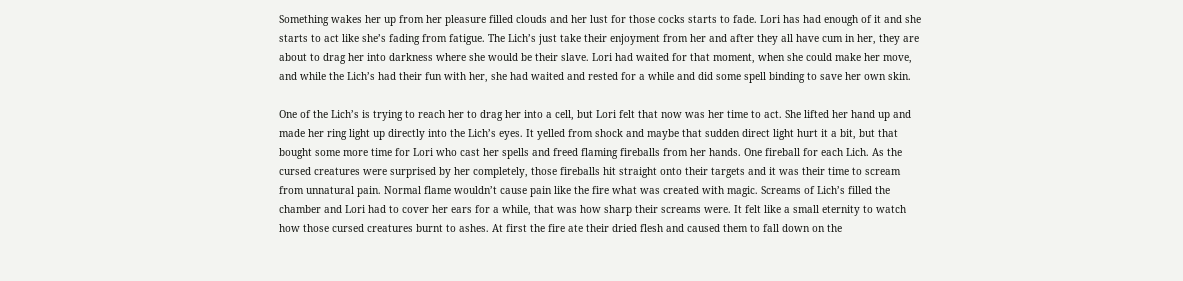Something wakes her up from her pleasure filled clouds and her lust for those cocks starts to fade. Lori has had enough of it and she starts to act like she’s fading from fatigue. The Lich’s just take their enjoyment from her and after they all have cum in her, they are about to drag her into darkness where she would be their slave. Lori had waited for that moment, when she could make her move, and while the Lich’s had their fun with her, she had waited and rested for a while and did some spell binding to save her own skin.

One of the Lich’s is trying to reach her to drag her into a cell, but Lori felt that now was her time to act. She lifted her hand up and made her ring light up directly into the Lich’s eyes. It yelled from shock and maybe that sudden direct light hurt it a bit, but that bought some more time for Lori who cast her spells and freed flaming fireballs from her hands. One fireball for each Lich. As the cursed creatures were surprised by her completely, those fireballs hit straight onto their targets and it was their time to scream from unnatural pain. Normal flame wouldn’t cause pain like the fire what was created with magic. Screams of Lich’s filled the chamber and Lori had to cover her ears for a while, that was how sharp their screams were. It felt like a small eternity to watch how those cursed creatures burnt to ashes. At first the fire ate their dried flesh and caused them to fall down on the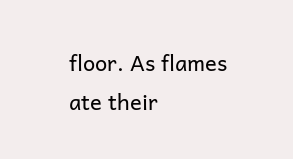floor. As flames ate their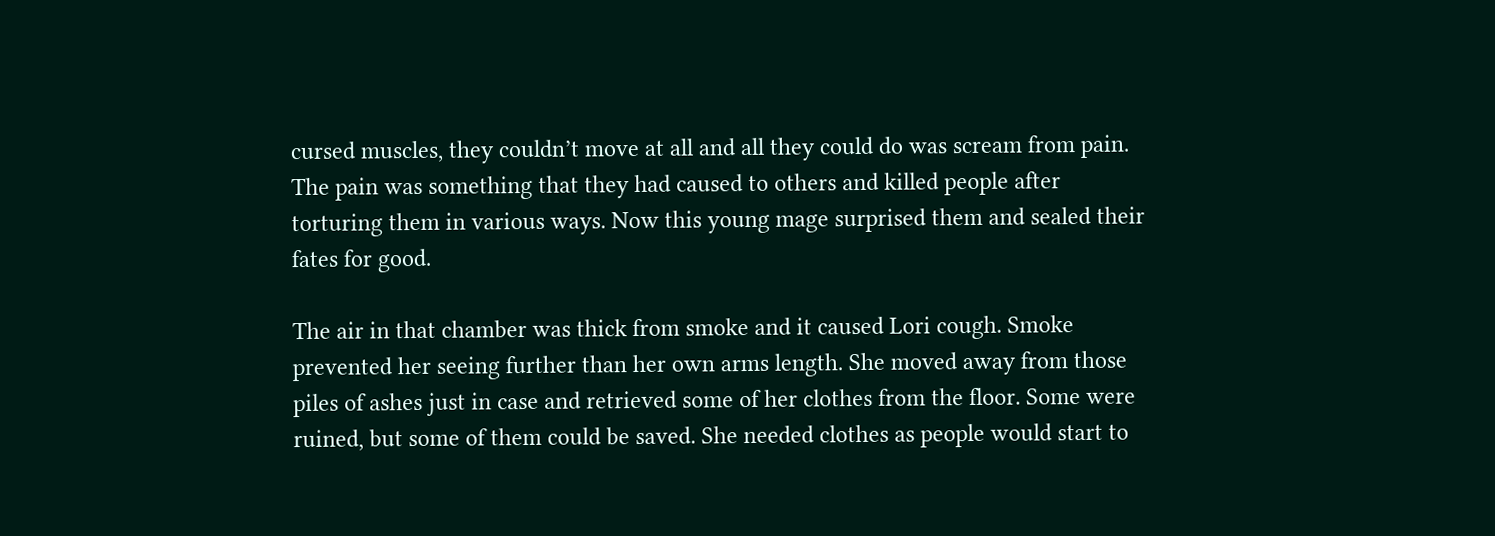cursed muscles, they couldn’t move at all and all they could do was scream from pain. The pain was something that they had caused to others and killed people after torturing them in various ways. Now this young mage surprised them and sealed their fates for good.

The air in that chamber was thick from smoke and it caused Lori cough. Smoke prevented her seeing further than her own arms length. She moved away from those piles of ashes just in case and retrieved some of her clothes from the floor. Some were ruined, but some of them could be saved. She needed clothes as people would start to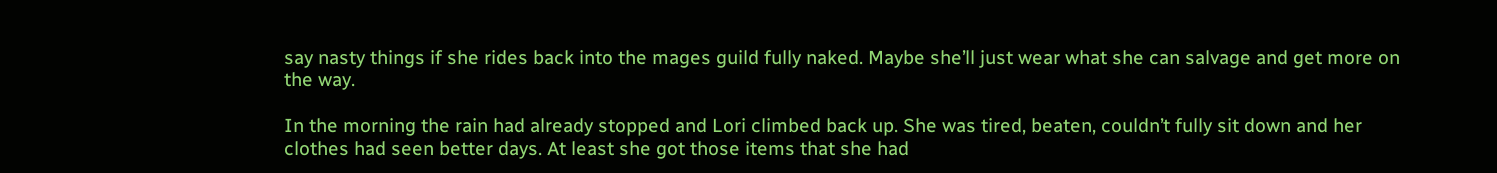say nasty things if she rides back into the mages guild fully naked. Maybe she’ll just wear what she can salvage and get more on the way.

In the morning the rain had already stopped and Lori climbed back up. She was tired, beaten, couldn’t fully sit down and her clothes had seen better days. At least she got those items that she had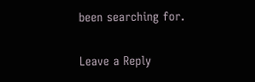been searching for.

Leave a Reply